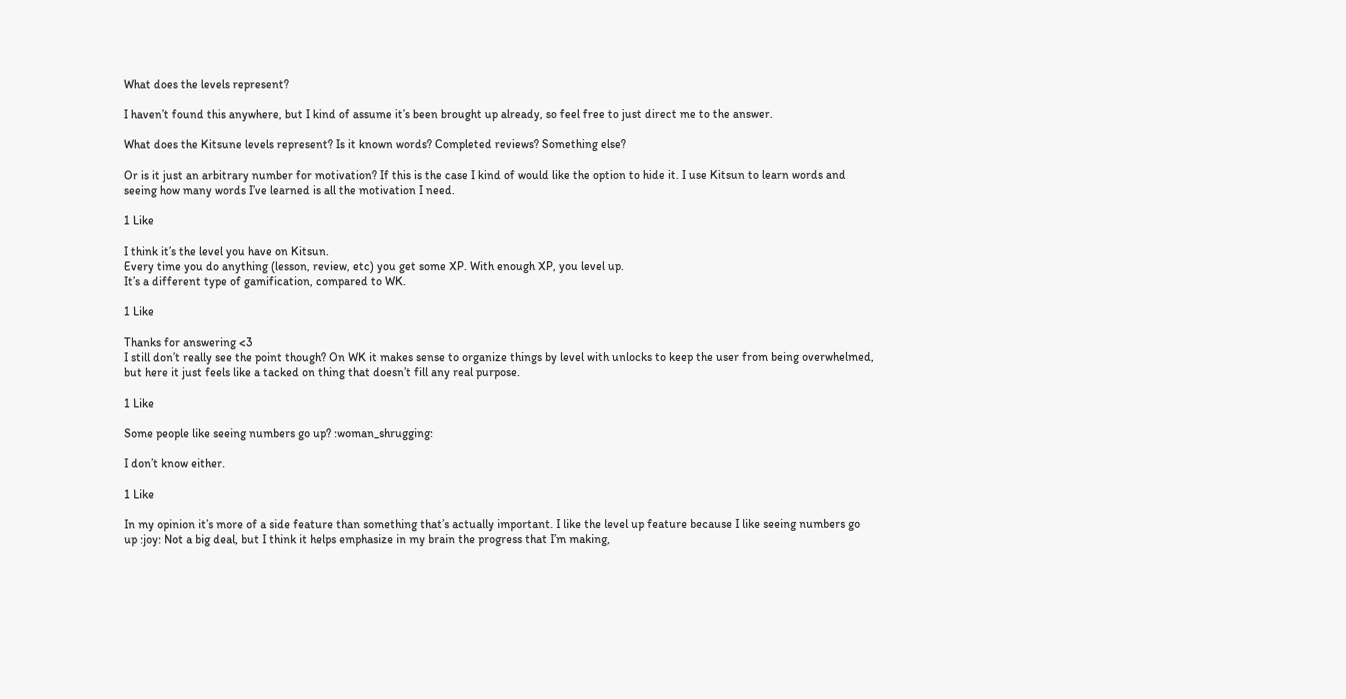What does the levels represent?

I haven’t found this anywhere, but I kind of assume it’s been brought up already, so feel free to just direct me to the answer.

What does the Kitsune levels represent? Is it known words? Completed reviews? Something else?

Or is it just an arbitrary number for motivation? If this is the case I kind of would like the option to hide it. I use Kitsun to learn words and seeing how many words I’ve learned is all the motivation I need.

1 Like

I think it’s the level you have on Kitsun.
Every time you do anything (lesson, review, etc) you get some XP. With enough XP, you level up.
It’s a different type of gamification, compared to WK.

1 Like

Thanks for answering <3
I still don’t really see the point though? On WK it makes sense to organize things by level with unlocks to keep the user from being overwhelmed, but here it just feels like a tacked on thing that doesn’t fill any real purpose.

1 Like

Some people like seeing numbers go up? :woman_shrugging:

I don’t know either.

1 Like

In my opinion it’s more of a side feature than something that’s actually important. I like the level up feature because I like seeing numbers go up :joy: Not a big deal, but I think it helps emphasize in my brain the progress that I’m making,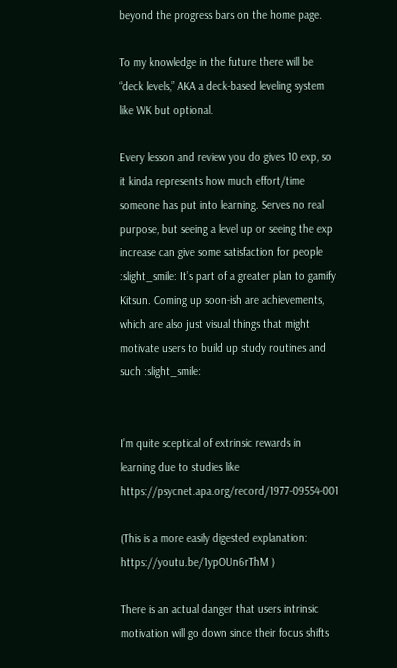beyond the progress bars on the home page.

To my knowledge in the future there will be “deck levels,” AKA a deck-based leveling system like WK but optional.

Every lesson and review you do gives 10 exp, so it kinda represents how much effort/time someone has put into learning. Serves no real purpose, but seeing a level up or seeing the exp increase can give some satisfaction for people :slight_smile: It’s part of a greater plan to gamify Kitsun. Coming up soon-ish are achievements, which are also just visual things that might motivate users to build up study routines and such :slight_smile:


I’m quite sceptical of extrinsic rewards in learning due to studies like https://psycnet.apa.org/record/1977-09554-001

(This is a more easily digested explanation: https://youtu.be/1ypOUn6rThM )

There is an actual danger that users intrinsic motivation will go down since their focus shifts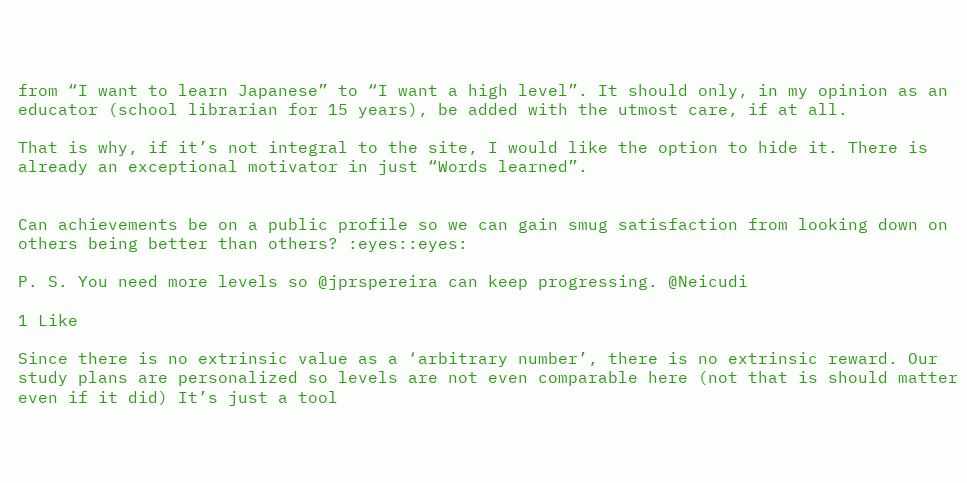from “I want to learn Japanese” to “I want a high level”. It should only, in my opinion as an educator (school librarian for 15 years), be added with the utmost care, if at all.

That is why, if it’s not integral to the site, I would like the option to hide it. There is already an exceptional motivator in just “Words learned”.


Can achievements be on a public profile so we can gain smug satisfaction from looking down on others being better than others? :eyes::eyes:

P. S. You need more levels so @jprspereira can keep progressing. @Neicudi

1 Like

Since there is no extrinsic value as a ‘arbitrary number’, there is no extrinsic reward. Our study plans are personalized so levels are not even comparable here (not that is should matter even if it did) It’s just a tool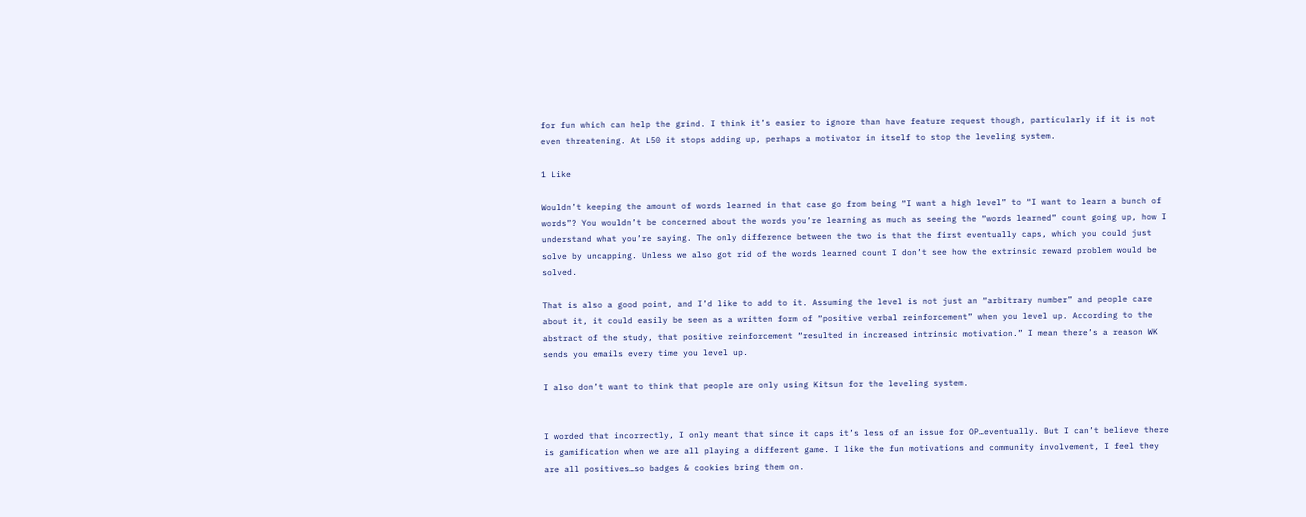for fun which can help the grind. I think it’s easier to ignore than have feature request though, particularly if it is not even threatening. At L50 it stops adding up, perhaps a motivator in itself to stop the leveling system.

1 Like

Wouldn’t keeping the amount of words learned in that case go from being “I want a high level” to “I want to learn a bunch of words”? You wouldn’t be concerned about the words you’re learning as much as seeing the “words learned” count going up, how I understand what you’re saying. The only difference between the two is that the first eventually caps, which you could just solve by uncapping. Unless we also got rid of the words learned count I don’t see how the extrinsic reward problem would be solved.

That is also a good point, and I’d like to add to it. Assuming the level is not just an “arbitrary number” and people care about it, it could easily be seen as a written form of “positive verbal reinforcement” when you level up. According to the abstract of the study, that positive reinforcement “resulted in increased intrinsic motivation.” I mean there’s a reason WK sends you emails every time you level up.

I also don’t want to think that people are only using Kitsun for the leveling system.


I worded that incorrectly, I only meant that since it caps it’s less of an issue for OP…eventually. But I can’t believe there is gamification when we are all playing a different game. I like the fun motivations and community involvement, I feel they are all positives…so badges & cookies bring them on.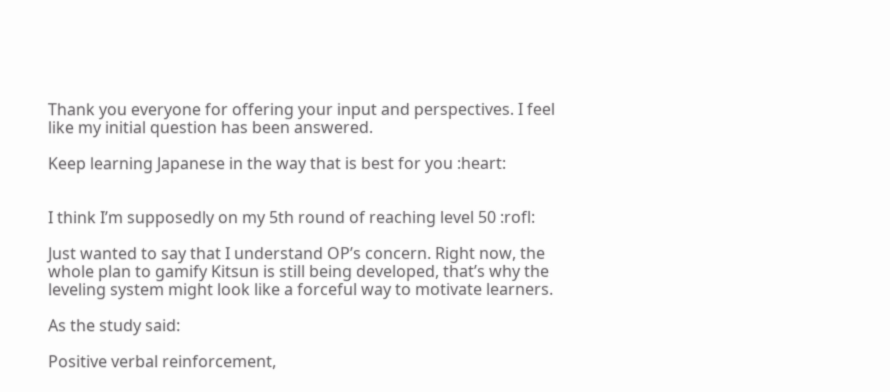Thank you everyone for offering your input and perspectives. I feel like my initial question has been answered.

Keep learning Japanese in the way that is best for you :heart:


I think I’m supposedly on my 5th round of reaching level 50 :rofl:

Just wanted to say that I understand OP’s concern. Right now, the whole plan to gamify Kitsun is still being developed, that’s why the leveling system might look like a forceful way to motivate learners.

As the study said:

Positive verbal reinforcement,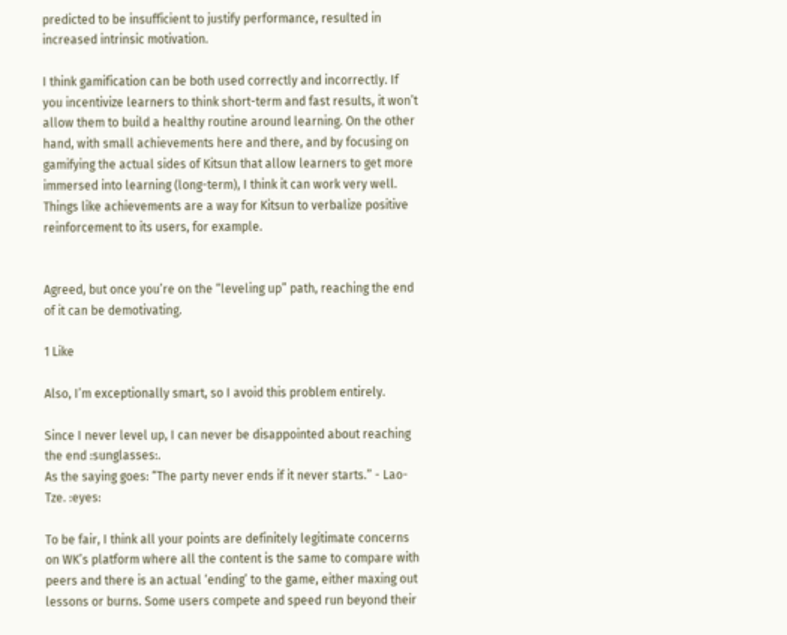predicted to be insufficient to justify performance, resulted in increased intrinsic motivation.

I think gamification can be both used correctly and incorrectly. If you incentivize learners to think short-term and fast results, it won’t allow them to build a healthy routine around learning. On the other hand, with small achievements here and there, and by focusing on gamifying the actual sides of Kitsun that allow learners to get more immersed into learning (long-term), I think it can work very well. Things like achievements are a way for Kitsun to verbalize positive reinforcement to its users, for example.


Agreed, but once you’re on the “leveling up” path, reaching the end of it can be demotivating.

1 Like

Also, I’m exceptionally smart, so I avoid this problem entirely.

Since I never level up, I can never be disappointed about reaching the end :sunglasses:.
As the saying goes: “The party never ends if it never starts.” - Lao-Tze. :eyes:

To be fair, I think all your points are definitely legitimate concerns on WK’s platform where all the content is the same to compare with peers and there is an actual ‘ending’ to the game, either maxing out lessons or burns. Some users compete and speed run beyond their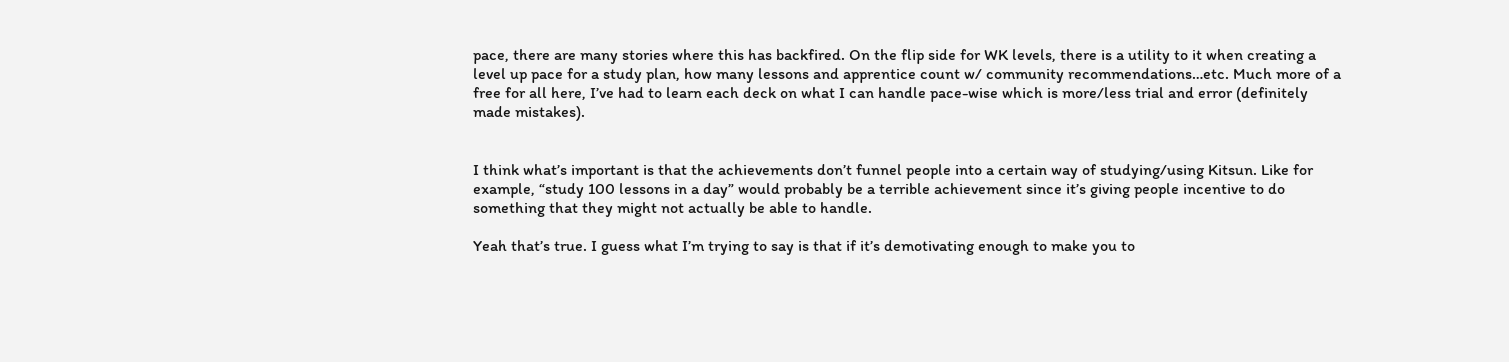pace, there are many stories where this has backfired. On the flip side for WK levels, there is a utility to it when creating a level up pace for a study plan, how many lessons and apprentice count w/ community recommendations…etc. Much more of a free for all here, I’ve had to learn each deck on what I can handle pace-wise which is more/less trial and error (definitely made mistakes).


I think what’s important is that the achievements don’t funnel people into a certain way of studying/using Kitsun. Like for example, “study 100 lessons in a day” would probably be a terrible achievement since it’s giving people incentive to do something that they might not actually be able to handle.

Yeah that’s true. I guess what I’m trying to say is that if it’s demotivating enough to make you to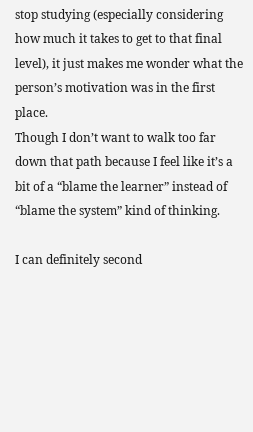stop studying (especially considering how much it takes to get to that final level), it just makes me wonder what the person’s motivation was in the first place.
Though I don’t want to walk too far down that path because I feel like it’s a bit of a “blame the learner” instead of “blame the system” kind of thinking.

I can definitely second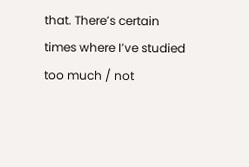that. There’s certain times where I’ve studied too much / not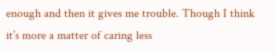enough and then it gives me trouble. Though I think it’s more a matter of caring less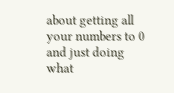about getting all your numbers to 0 and just doing what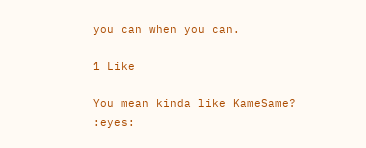you can when you can.

1 Like

You mean kinda like KameSame? :eyes: